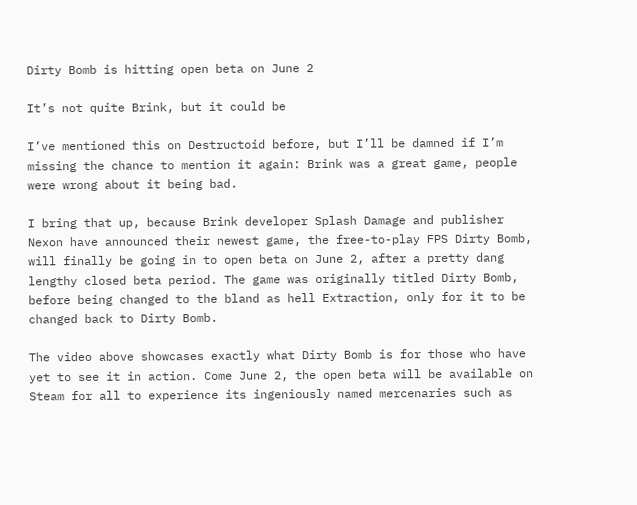Dirty Bomb is hitting open beta on June 2

It’s not quite Brink, but it could be

I’ve mentioned this on Destructoid before, but I’ll be damned if I’m missing the chance to mention it again: Brink was a great game, people were wrong about it being bad.

I bring that up, because Brink developer Splash Damage and publisher Nexon have announced their newest game, the free-to-play FPS Dirty Bomb, will finally be going in to open beta on June 2, after a pretty dang lengthy closed beta period. The game was originally titled Dirty Bomb, before being changed to the bland as hell Extraction, only for it to be changed back to Dirty Bomb.

The video above showcases exactly what Dirty Bomb is for those who have yet to see it in action. Come June 2, the open beta will be available on Steam for all to experience its ingeniously named mercenaries such as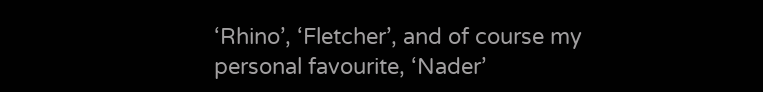‘Rhino’, ‘Fletcher’, and of course my personal favourite, ‘Nader’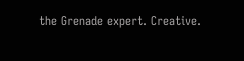the Grenade expert. Creative.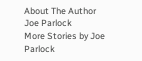About The Author
Joe Parlock
More Stories by Joe Parlock